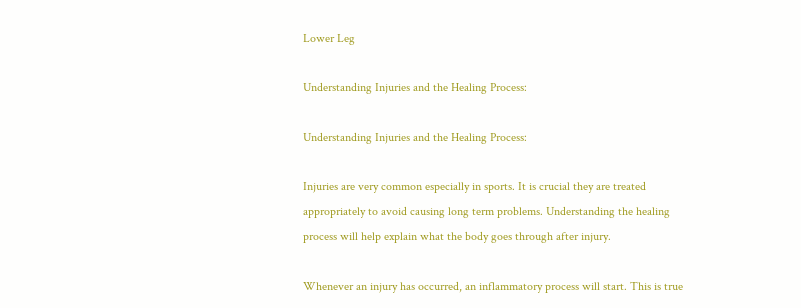Lower Leg

Understanding Injuries and the Healing Process:

Understanding Injuries and the Healing Process:

Injuries are very common especially in sports. It is crucial they are treated appropriately to avoid causing long term problems. Understanding the healing process will help explain what the body goes through after injury.

Whenever an injury has occurred, an inflammatory process will start. This is true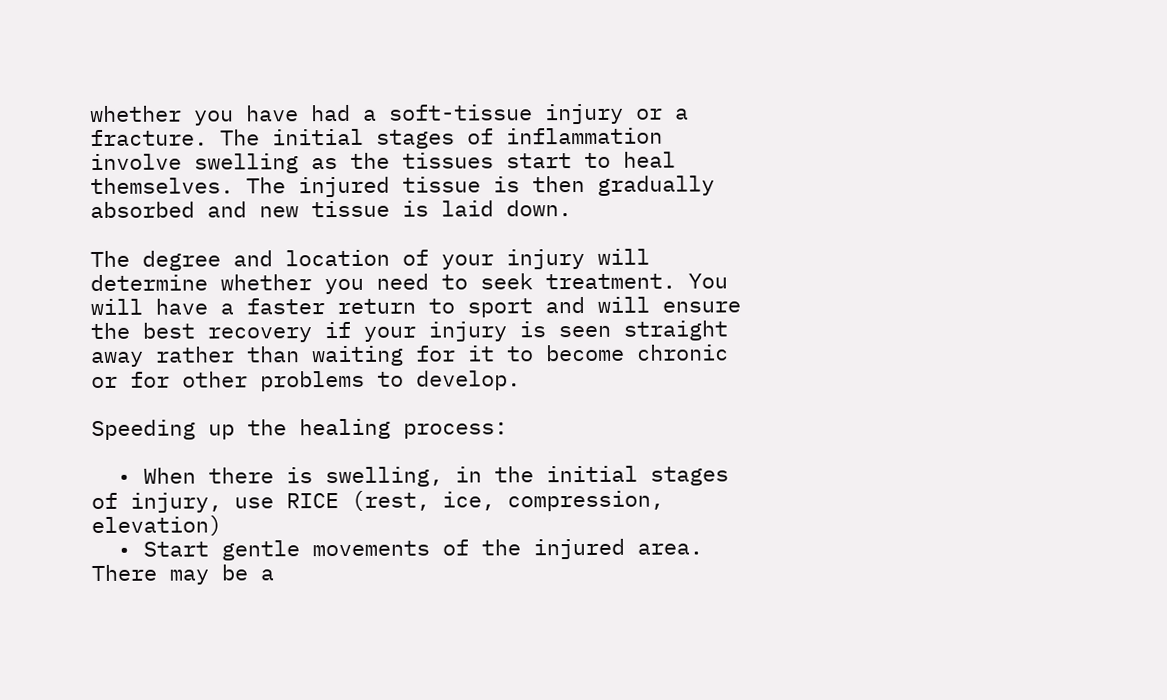whether you have had a soft-tissue injury or a fracture. The initial stages of inflammation involve swelling as the tissues start to heal themselves. The injured tissue is then gradually absorbed and new tissue is laid down.

The degree and location of your injury will determine whether you need to seek treatment. You will have a faster return to sport and will ensure the best recovery if your injury is seen straight away rather than waiting for it to become chronic or for other problems to develop.

Speeding up the healing process:

  • When there is swelling, in the initial stages of injury, use RICE (rest, ice, compression, elevation)
  • Start gentle movements of the injured area. There may be a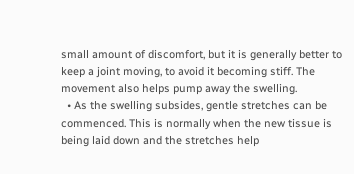small amount of discomfort, but it is generally better to keep a joint moving, to avoid it becoming stiff. The movement also helps pump away the swelling.
  • As the swelling subsides, gentle stretches can be commenced. This is normally when the new tissue is being laid down and the stretches help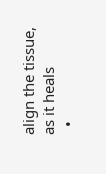align the tissue, as it heals
  •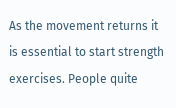As the movement returns it is essential to start strength exercises. People quite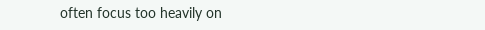often focus too heavily on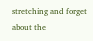stretching and forget about the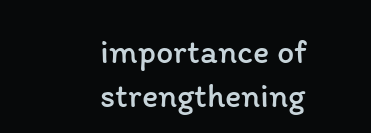importance of strengthening